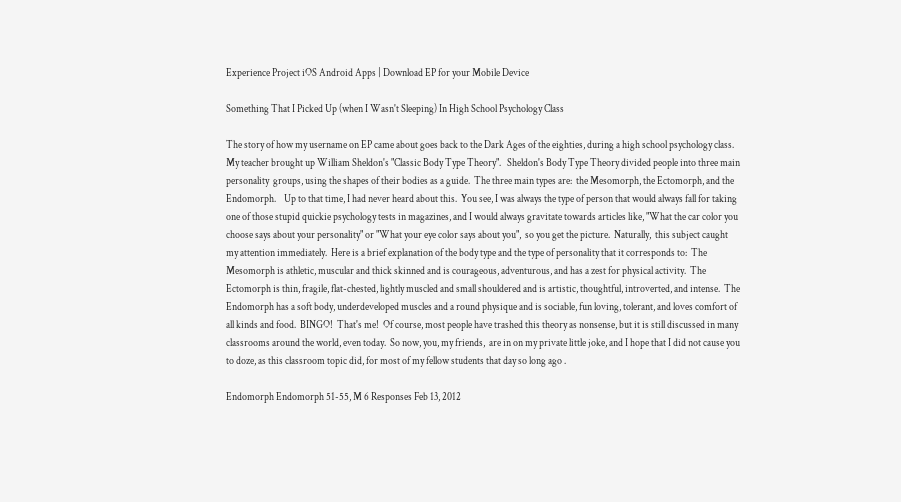Experience Project iOS Android Apps | Download EP for your Mobile Device

Something That I Picked Up (when I Wasn't Sleeping) In High School Psychology Class

The story of how my username on EP came about goes back to the Dark Ages of the eighties, during a high school psychology class.  My teacher brought up William Sheldon's "Classic Body Type Theory".   Sheldon's Body Type Theory divided people into three main personality  groups, using the shapes of their bodies as a guide.  The three main types are:  the Mesomorph, the Ectomorph, and the Endomorph.    Up to that time, I had never heard about this.  You see, I was always the type of person that would always fall for taking one of those stupid quickie psychology tests in magazines, and I would always gravitate towards articles like, "What the car color you choose says about your personality" or "What your eye color says about you",  so you get the picture.  Naturally,  this subject caught my attention immediately.  Here is a brief explanation of the body type and the type of personality that it corresponds to:  The Mesomorph is athletic, muscular and thick skinned and is courageous, adventurous, and has a zest for physical activity.  The Ectomorph is thin, fragile, flat-chested, lightly muscled and small shouldered and is artistic, thoughtful, introverted, and intense.  The Endomorph has a soft body, underdeveloped muscles and a round physique and is sociable, fun loving, tolerant, and loves comfort of all kinds and food.  BINGO!  That's me!  Of course, most people have trashed this theory as nonsense, but it is still discussed in many classrooms around the world, even today.  So now, you, my friends,  are in on my private little joke, and I hope that I did not cause you to doze, as this classroom topic did, for most of my fellow students that day so long ago .

Endomorph Endomorph 51-55, M 6 Responses Feb 13, 2012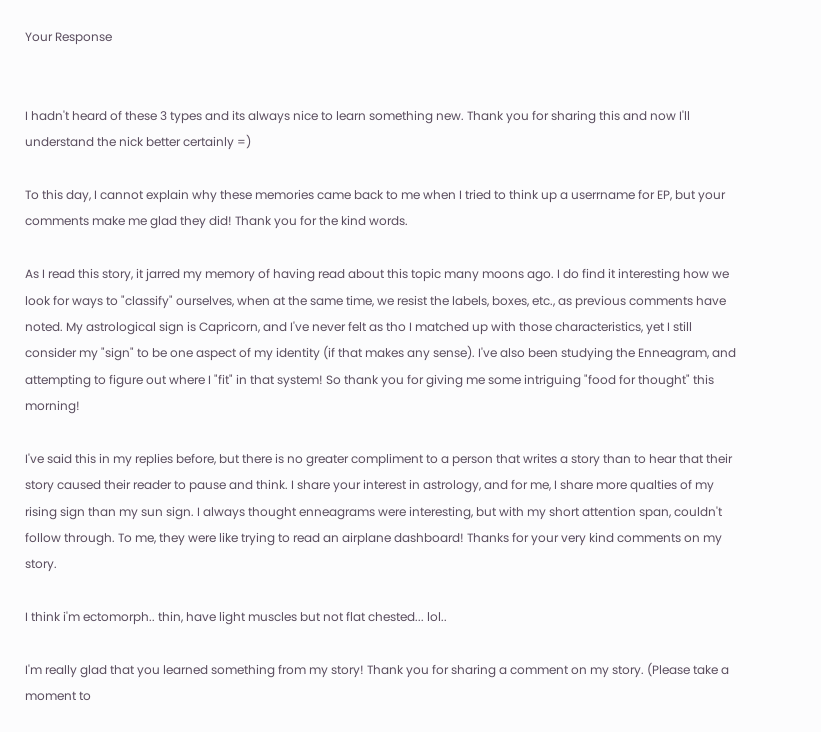Your Response


I hadn't heard of these 3 types and its always nice to learn something new. Thank you for sharing this and now I'll understand the nick better certainly =)

To this day, I cannot explain why these memories came back to me when I tried to think up a userrname for EP, but your comments make me glad they did! Thank you for the kind words.

As I read this story, it jarred my memory of having read about this topic many moons ago. I do find it interesting how we look for ways to "classify" ourselves, when at the same time, we resist the labels, boxes, etc., as previous comments have noted. My astrological sign is Capricorn, and I've never felt as tho I matched up with those characteristics, yet I still consider my "sign" to be one aspect of my identity (if that makes any sense). I've also been studying the Enneagram, and attempting to figure out where I "fit" in that system! So thank you for giving me some intriguing "food for thought" this morning!

I've said this in my replies before, but there is no greater compliment to a person that writes a story than to hear that their story caused their reader to pause and think. I share your interest in astrology, and for me, I share more qualties of my rising sign than my sun sign. I always thought enneagrams were interesting, but with my short attention span, couldn't follow through. To me, they were like trying to read an airplane dashboard! Thanks for your very kind comments on my story.

I think i'm ectomorph.. thin, have light muscles but not flat chested... lol..

I'm really glad that you learned something from my story! Thank you for sharing a comment on my story. (Please take a moment to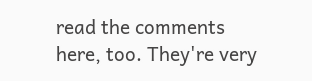read the comments here, too. They're very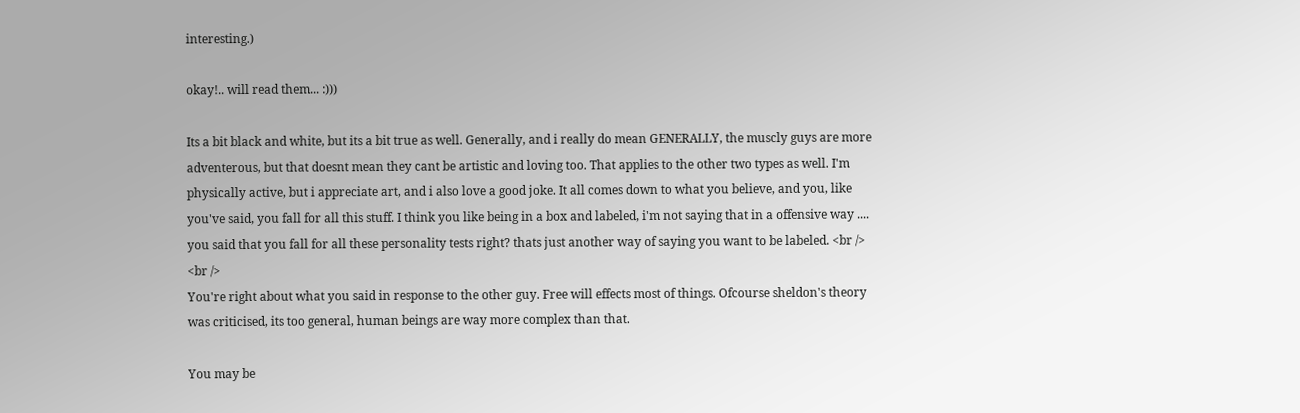interesting.)

okay!.. will read them... :)))

Its a bit black and white, but its a bit true as well. Generally, and i really do mean GENERALLY, the muscly guys are more adventerous, but that doesnt mean they cant be artistic and loving too. That applies to the other two types as well. I'm physically active, but i appreciate art, and i also love a good joke. It all comes down to what you believe, and you, like you've said, you fall for all this stuff. I think you like being in a box and labeled, i'm not saying that in a offensive way .... you said that you fall for all these personality tests right? thats just another way of saying you want to be labeled. <br />
<br />
You're right about what you said in response to the other guy. Free will effects most of things. Ofcourse sheldon's theory was criticised, its too general, human beings are way more complex than that.

You may be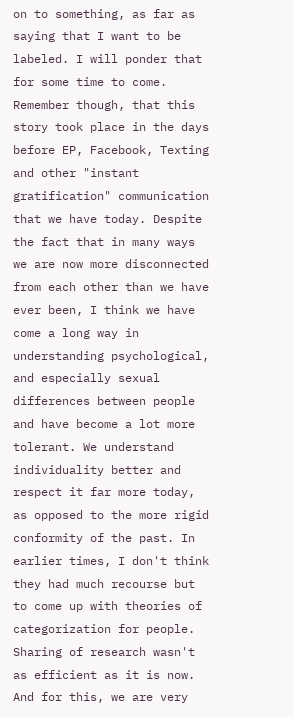on to something, as far as saying that I want to be labeled. I will ponder that for some time to come. Remember though, that this story took place in the days before EP, Facebook, Texting and other "instant gratification" communication that we have today. Despite the fact that in many ways we are now more disconnected from each other than we have ever been, I think we have come a long way in understanding psychological, and especially sexual differences between people and have become a lot more tolerant. We understand individuality better and respect it far more today, as opposed to the more rigid conformity of the past. In earlier times, I don't think they had much recourse but to come up with theories of categorization for people. Sharing of research wasn't as efficient as it is now. And for this, we are very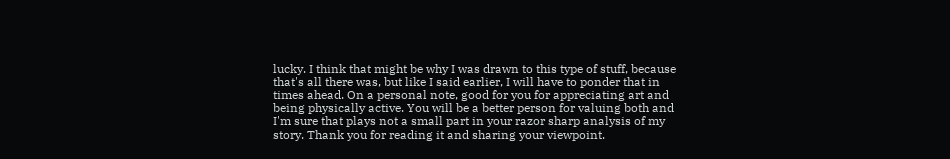lucky. I think that might be why I was drawn to this type of stuff, because that's all there was, but like I said earlier, I will have to ponder that in times ahead. On a personal note, good for you for appreciating art and being physically active. You will be a better person for valuing both and I'm sure that plays not a small part in your razor sharp analysis of my story. Thank you for reading it and sharing your viewpoint.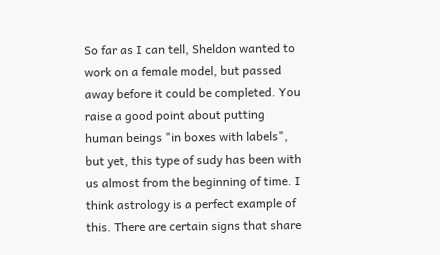So far as I can tell, Sheldon wanted to work on a female model, but passed away before it could be completed. You raise a good point about putting human beings "in boxes with labels", but yet, this type of sudy has been with us almost from the beginning of time. I think astrology is a perfect example of this. There are certain signs that share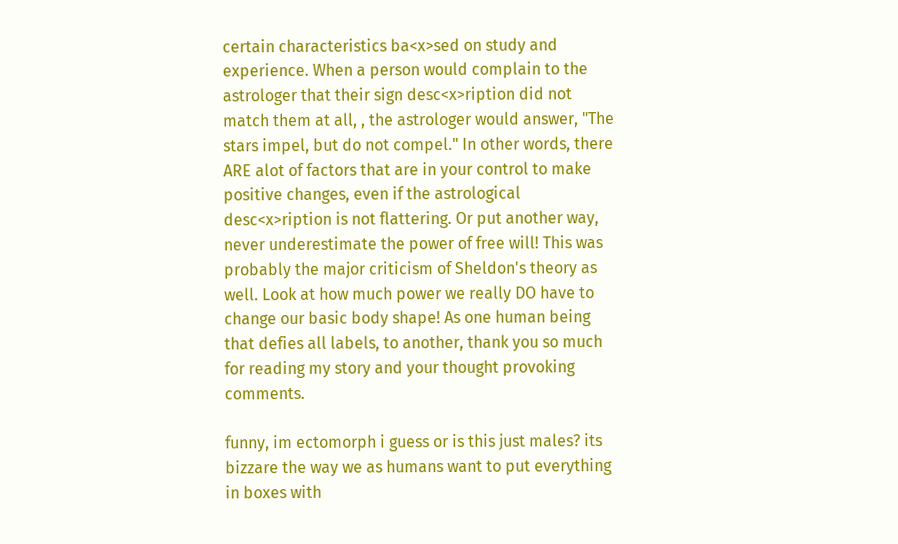certain characteristics ba<x>sed on study and experience. When a person would complain to the astrologer that their sign desc<x>ription did not match them at all, , the astrologer would answer, "The stars impel, but do not compel." In other words, there ARE alot of factors that are in your control to make positive changes, even if the astrological desc<x>ription is not flattering. Or put another way, never underestimate the power of free will! This was probably the major criticism of Sheldon's theory as well. Look at how much power we really DO have to change our basic body shape! As one human being that defies all labels, to another, thank you so much for reading my story and your thought provoking comments.

funny, im ectomorph i guess or is this just males? its bizzare the way we as humans want to put everything in boxes with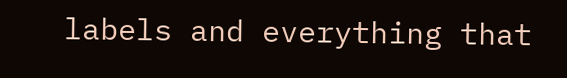labels and everything that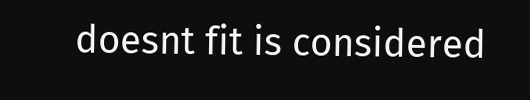doesnt fit is considered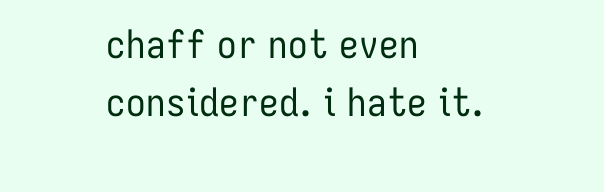chaff or not even considered. i hate it.